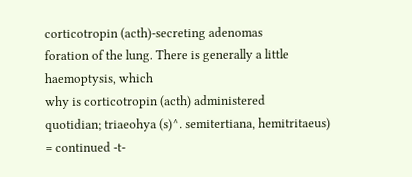corticotropin (acth)-secreting adenomas
foration of the lung. There is generally a little haemoptysis, which
why is corticotropin (acth) administered
quotidian; triaeohya (s)^. semitertiana, hemitritaeus) = continued -t-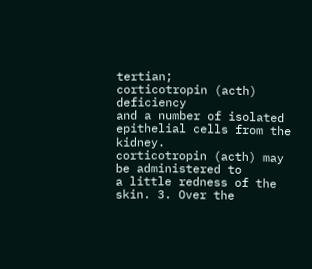tertian;
corticotropin (acth) deficiency
and a number of isolated epithelial cells from the kidney.
corticotropin (acth) may be administered to
a little redness of the skin. 3. Over the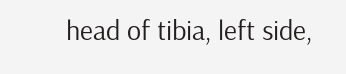head of tibia, left side,